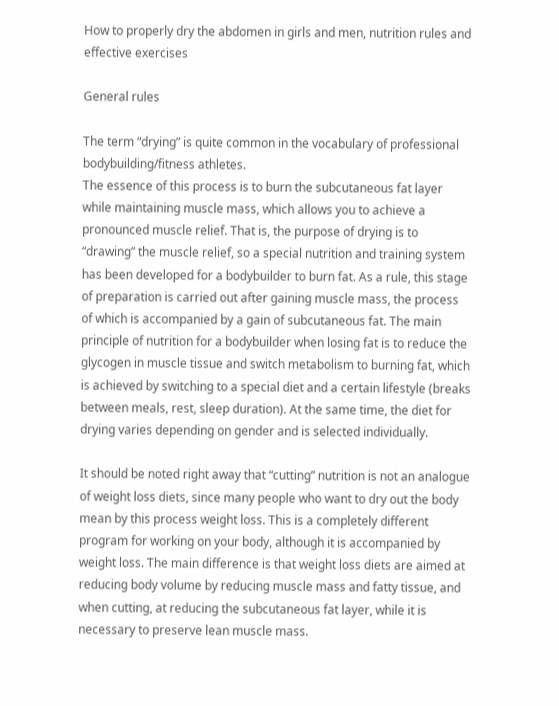How to properly dry the abdomen in girls and men, nutrition rules and effective exercises

General rules

The term “drying” is quite common in the vocabulary of professional bodybuilding/fitness athletes.
The essence of this process is to burn the subcutaneous fat layer while maintaining muscle mass, which allows you to achieve a pronounced muscle relief. That is, the purpose of drying is to “drawing” the muscle relief, so a special nutrition and training system has been developed for a bodybuilder to burn fat. As a rule, this stage of preparation is carried out after gaining muscle mass, the process of which is accompanied by a gain of subcutaneous fat. The main principle of nutrition for a bodybuilder when losing fat is to reduce the glycogen in muscle tissue and switch metabolism to burning fat, which is achieved by switching to a special diet and a certain lifestyle (breaks between meals, rest, sleep duration). At the same time, the diet for drying varies depending on gender and is selected individually.

It should be noted right away that “cutting” nutrition is not an analogue of weight loss diets, since many people who want to dry out the body mean by this process weight loss. This is a completely different program for working on your body, although it is accompanied by weight loss. The main difference is that weight loss diets are aimed at reducing body volume by reducing muscle mass and fatty tissue, and when cutting, at reducing the subcutaneous fat layer, while it is necessary to preserve lean muscle mass.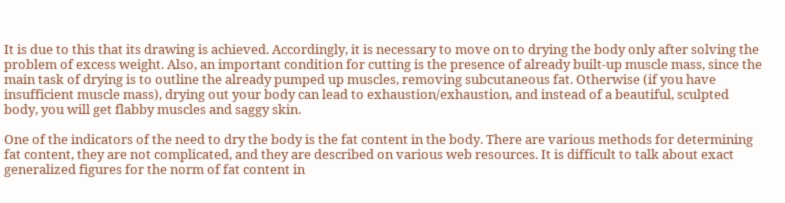It is due to this that its drawing is achieved. Accordingly, it is necessary to move on to drying the body only after solving the problem of excess weight. Also, an important condition for cutting is the presence of already built-up muscle mass, since the main task of drying is to outline the already pumped up muscles, removing subcutaneous fat. Otherwise (if you have insufficient muscle mass), drying out your body can lead to exhaustion/exhaustion, and instead of a beautiful, sculpted body, you will get flabby muscles and saggy skin.

One of the indicators of the need to dry the body is the fat content in the body. There are various methods for determining fat content, they are not complicated, and they are described on various web resources. It is difficult to talk about exact generalized figures for the norm of fat content in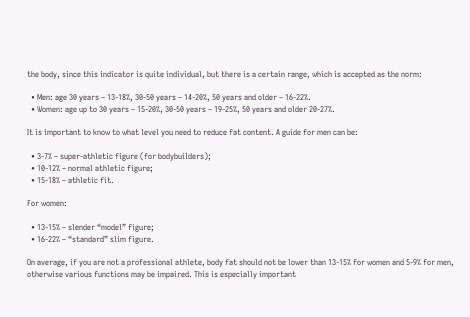the body, since this indicator is quite individual, but there is a certain range, which is accepted as the norm:

  • Men: age 30 years – 13-18%, 30-50 years – 14-20%, 50 years and older – 16-22%.
  • Women: age up to 30 years – 15-20%, 30-50 years – 19-25%, 50 years and older 20-27%.

It is important to know to what level you need to reduce fat content. A guide for men can be:

  • 3-7% – super-athletic figure (for bodybuilders);
  • 10-12% – normal athletic figure;
  • 15-18% – athletic fit.

For women:

  • 13-15% – slender “model” figure;
  • 16-22% – “standard” slim figure.

On average, if you are not a professional athlete, body fat should not be lower than 13-15% for women and 5-9% for men, otherwise various functions may be impaired. This is especially important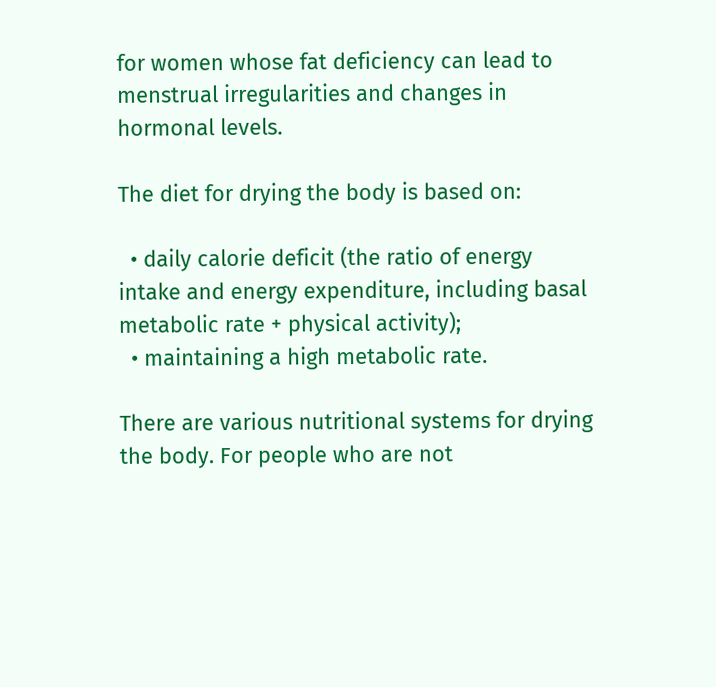for women whose fat deficiency can lead to menstrual irregularities and changes in hormonal levels.

The diet for drying the body is based on:

  • daily calorie deficit (the ratio of energy intake and energy expenditure, including basal metabolic rate + physical activity);
  • maintaining a high metabolic rate.

There are various nutritional systems for drying the body. For people who are not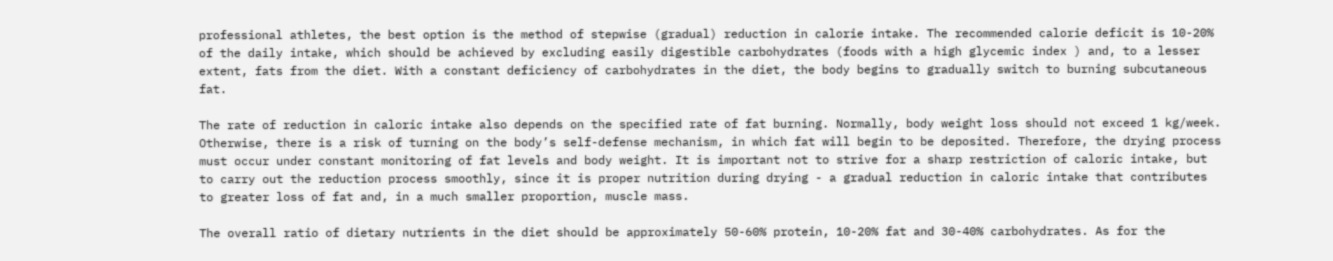professional athletes, the best option is the method of stepwise (gradual) reduction in calorie intake. The recommended calorie deficit is 10-20% of the daily intake, which should be achieved by excluding easily digestible carbohydrates (foods with a high glycemic index ) and, to a lesser extent, fats from the diet. With a constant deficiency of carbohydrates in the diet, the body begins to gradually switch to burning subcutaneous fat.

The rate of reduction in caloric intake also depends on the specified rate of fat burning. Normally, body weight loss should not exceed 1 kg/week. Otherwise, there is a risk of turning on the body’s self-defense mechanism, in which fat will begin to be deposited. Therefore, the drying process must occur under constant monitoring of fat levels and body weight. It is important not to strive for a sharp restriction of caloric intake, but to carry out the reduction process smoothly, since it is proper nutrition during drying - a gradual reduction in caloric intake that contributes to greater loss of fat and, in a much smaller proportion, muscle mass.

The overall ratio of dietary nutrients in the diet should be approximately 50-60% protein, 10-20% fat and 30-40% carbohydrates. As for the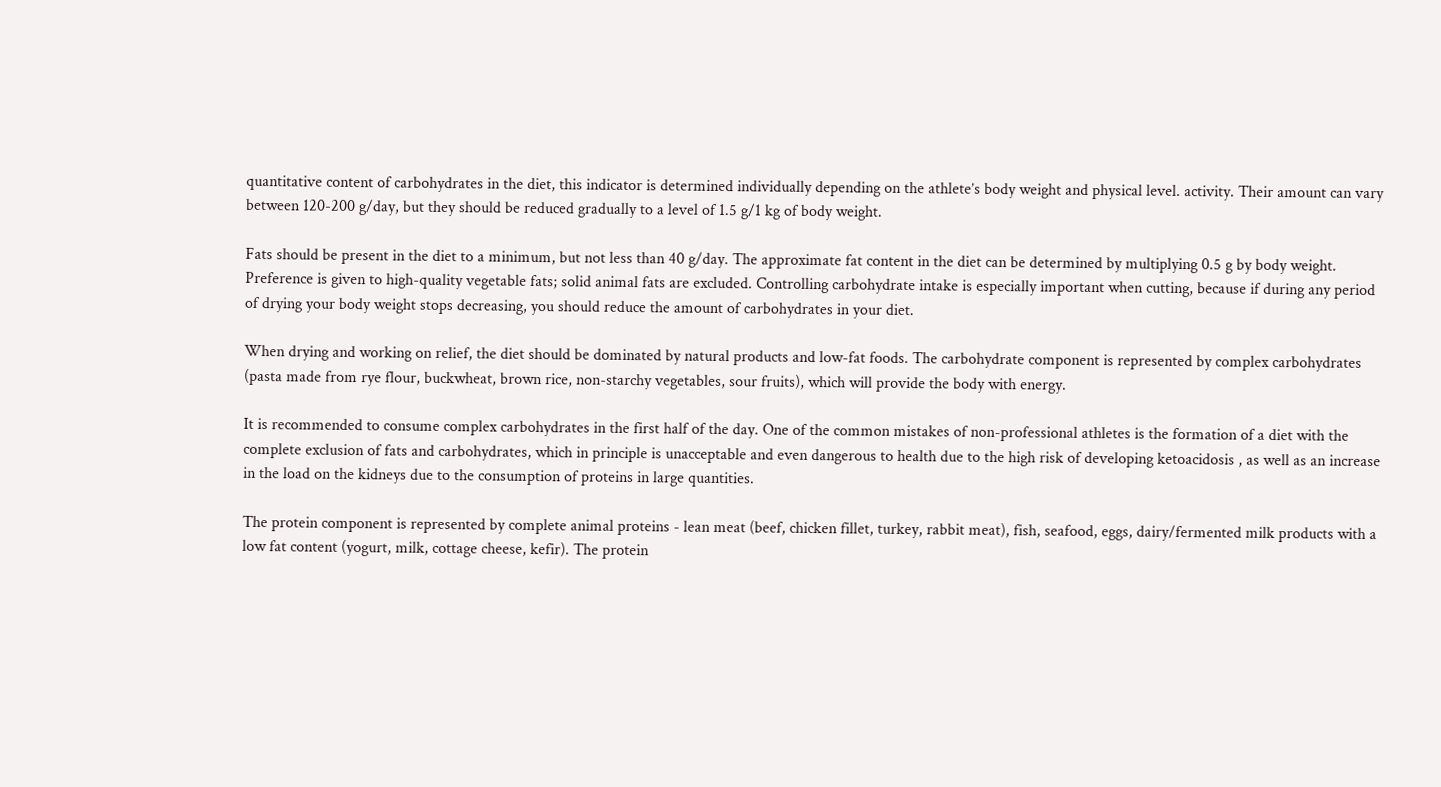quantitative content of carbohydrates in the diet, this indicator is determined individually depending on the athlete’s body weight and physical level. activity. Their amount can vary between 120-200 g/day, but they should be reduced gradually to a level of 1.5 g/1 kg of body weight.

Fats should be present in the diet to a minimum, but not less than 40 g/day. The approximate fat content in the diet can be determined by multiplying 0.5 g by body weight. Preference is given to high-quality vegetable fats; solid animal fats are excluded. Controlling carbohydrate intake is especially important when cutting, because if during any period of drying your body weight stops decreasing, you should reduce the amount of carbohydrates in your diet.

When drying and working on relief, the diet should be dominated by natural products and low-fat foods. The carbohydrate component is represented by complex carbohydrates (pasta made from rye flour, buckwheat, brown rice, non-starchy vegetables, sour fruits), which will provide the body with energy.

It is recommended to consume complex carbohydrates in the first half of the day. One of the common mistakes of non-professional athletes is the formation of a diet with the complete exclusion of fats and carbohydrates, which in principle is unacceptable and even dangerous to health due to the high risk of developing ketoacidosis , as well as an increase in the load on the kidneys due to the consumption of proteins in large quantities.

The protein component is represented by complete animal proteins - lean meat (beef, chicken fillet, turkey, rabbit meat), fish, seafood, eggs, dairy/fermented milk products with a low fat content (yogurt, milk, cottage cheese, kefir). The protein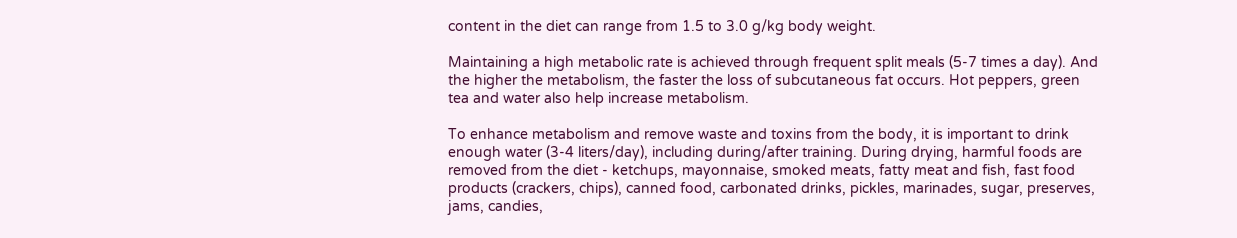content in the diet can range from 1.5 to 3.0 g/kg body weight.

Maintaining a high metabolic rate is achieved through frequent split meals (5-7 times a day). And the higher the metabolism, the faster the loss of subcutaneous fat occurs. Hot peppers, green tea and water also help increase metabolism.

To enhance metabolism and remove waste and toxins from the body, it is important to drink enough water (3-4 liters/day), including during/after training. During drying, harmful foods are removed from the diet - ketchups, mayonnaise, smoked meats, fatty meat and fish, fast food products (crackers, chips), canned food, carbonated drinks, pickles, marinades, sugar, preserves, jams, candies,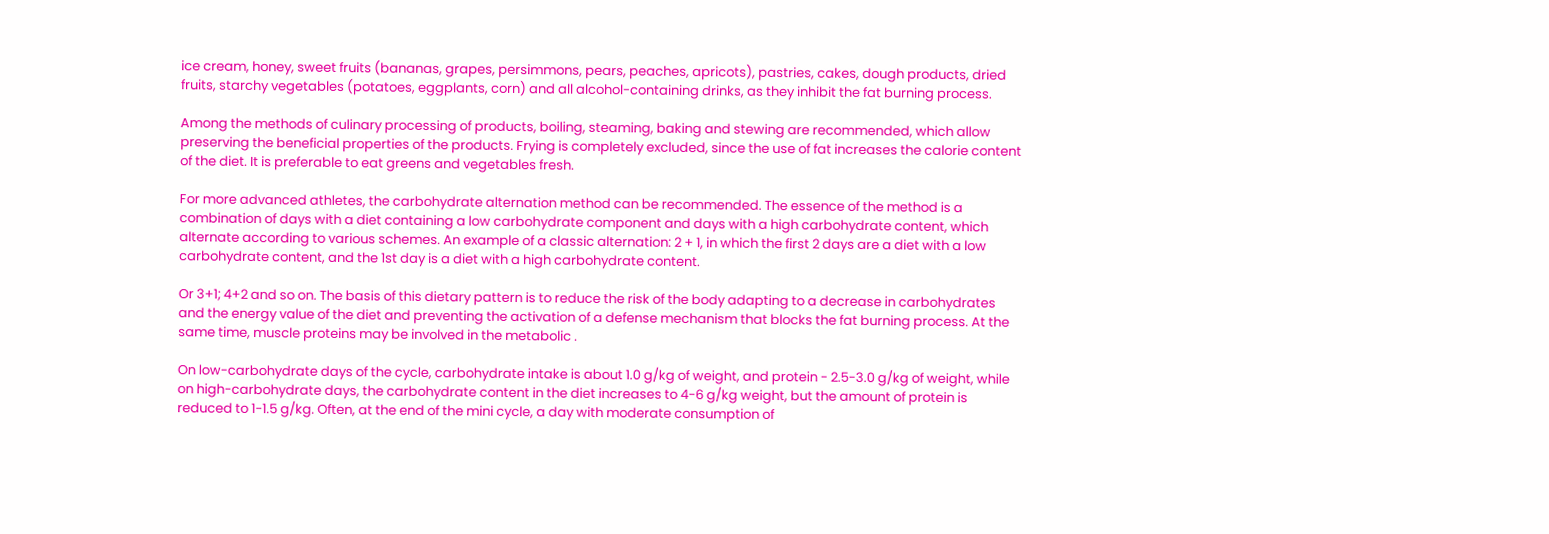ice cream, honey, sweet fruits (bananas, grapes, persimmons, pears, peaches, apricots), pastries, cakes, dough products, dried fruits, starchy vegetables (potatoes, eggplants, corn) and all alcohol-containing drinks, as they inhibit the fat burning process.

Among the methods of culinary processing of products, boiling, steaming, baking and stewing are recommended, which allow preserving the beneficial properties of the products. Frying is completely excluded, since the use of fat increases the calorie content of the diet. It is preferable to eat greens and vegetables fresh.

For more advanced athletes, the carbohydrate alternation method can be recommended. The essence of the method is a combination of days with a diet containing a low carbohydrate component and days with a high carbohydrate content, which alternate according to various schemes. An example of a classic alternation: 2 + 1, in which the first 2 days are a diet with a low carbohydrate content, and the 1st day is a diet with a high carbohydrate content.

Or 3+1; 4+2 and so on. The basis of this dietary pattern is to reduce the risk of the body adapting to a decrease in carbohydrates and the energy value of the diet and preventing the activation of a defense mechanism that blocks the fat burning process. At the same time, muscle proteins may be involved in the metabolic .

On low-carbohydrate days of the cycle, carbohydrate intake is about 1.0 g/kg of weight, and protein - 2.5-3.0 g/kg of weight, while on high-carbohydrate days, the carbohydrate content in the diet increases to 4-6 g/kg weight, but the amount of protein is reduced to 1-1.5 g/kg. Often, at the end of the mini cycle, a day with moderate consumption of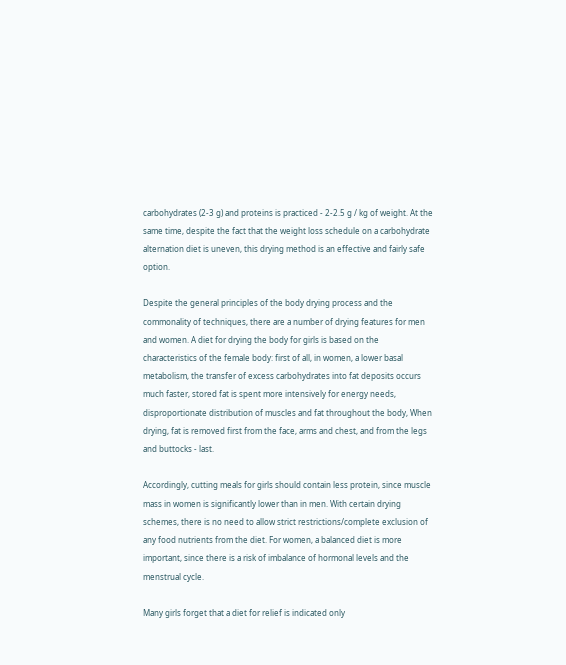carbohydrates (2-3 g) and proteins is practiced - 2-2.5 g / kg of weight. At the same time, despite the fact that the weight loss schedule on a carbohydrate alternation diet is uneven, this drying method is an effective and fairly safe option.

Despite the general principles of the body drying process and the commonality of techniques, there are a number of drying features for men and women. A diet for drying the body for girls is based on the characteristics of the female body: first of all, in women, a lower basal metabolism, the transfer of excess carbohydrates into fat deposits occurs much faster, stored fat is spent more intensively for energy needs, disproportionate distribution of muscles and fat throughout the body, When drying, fat is removed first from the face, arms and chest, and from the legs and buttocks - last.

Accordingly, cutting meals for girls should contain less protein, since muscle mass in women is significantly lower than in men. With certain drying schemes, there is no need to allow strict restrictions/complete exclusion of any food nutrients from the diet. For women, a balanced diet is more important, since there is a risk of imbalance of hormonal levels and the menstrual cycle.

Many girls forget that a diet for relief is indicated only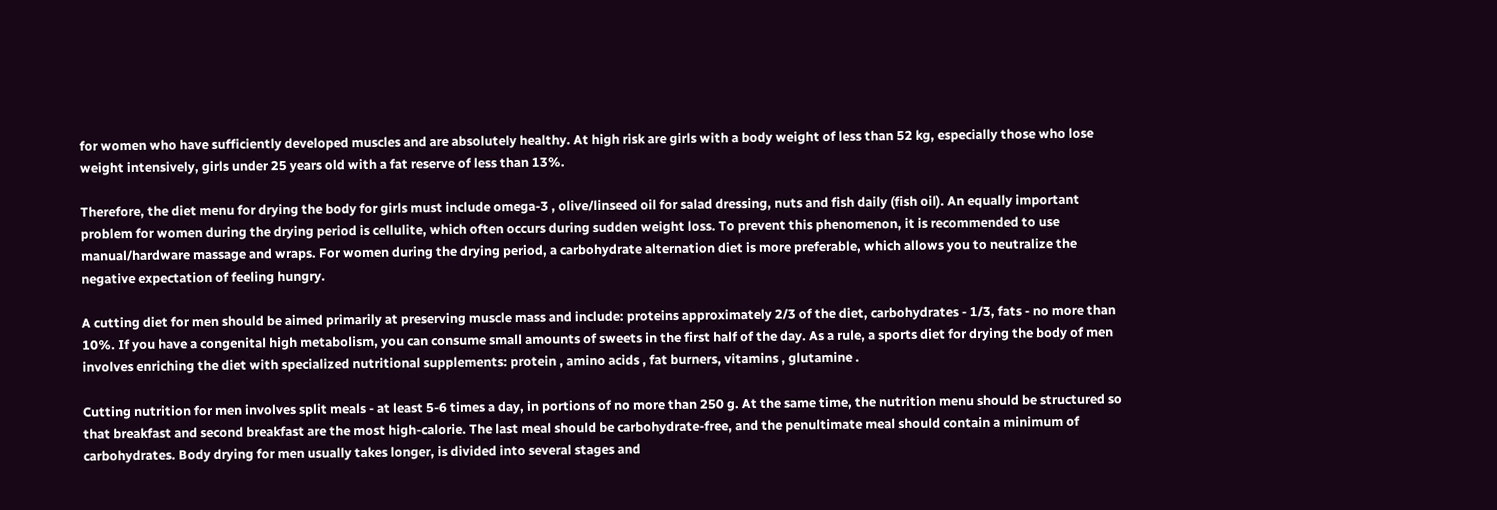for women who have sufficiently developed muscles and are absolutely healthy. At high risk are girls with a body weight of less than 52 kg, especially those who lose weight intensively, girls under 25 years old with a fat reserve of less than 13%.

Therefore, the diet menu for drying the body for girls must include omega-3 , olive/linseed oil for salad dressing, nuts and fish daily (fish oil). An equally important problem for women during the drying period is cellulite, which often occurs during sudden weight loss. To prevent this phenomenon, it is recommended to use manual/hardware massage and wraps. For women during the drying period, a carbohydrate alternation diet is more preferable, which allows you to neutralize the negative expectation of feeling hungry.

A cutting diet for men should be aimed primarily at preserving muscle mass and include: proteins approximately 2/3 of the diet, carbohydrates - 1/3, fats - no more than 10%. If you have a congenital high metabolism, you can consume small amounts of sweets in the first half of the day. As a rule, a sports diet for drying the body of men involves enriching the diet with specialized nutritional supplements: protein , amino acids , fat burners, vitamins , glutamine .

Cutting nutrition for men involves split meals - at least 5-6 times a day, in portions of no more than 250 g. At the same time, the nutrition menu should be structured so that breakfast and second breakfast are the most high-calorie. The last meal should be carbohydrate-free, and the penultimate meal should contain a minimum of carbohydrates. Body drying for men usually takes longer, is divided into several stages and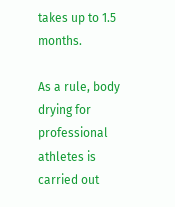takes up to 1.5 months.

As a rule, body drying for professional athletes is carried out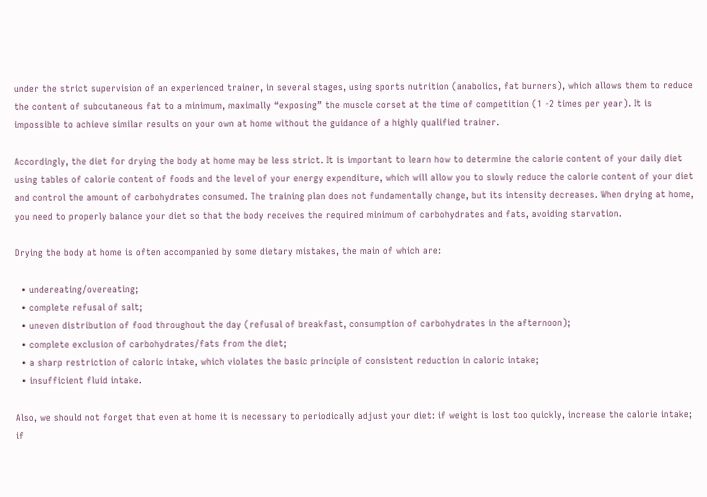under the strict supervision of an experienced trainer, in several stages, using sports nutrition (anabolics, fat burners), which allows them to reduce the content of subcutaneous fat to a minimum, maximally “exposing” the muscle corset at the time of competition (1 -2 times per year). It is impossible to achieve similar results on your own at home without the guidance of a highly qualified trainer.

Accordingly, the diet for drying the body at home may be less strict. It is important to learn how to determine the calorie content of your daily diet using tables of calorie content of foods and the level of your energy expenditure, which will allow you to slowly reduce the calorie content of your diet and control the amount of carbohydrates consumed. The training plan does not fundamentally change, but its intensity decreases. When drying at home, you need to properly balance your diet so that the body receives the required minimum of carbohydrates and fats, avoiding starvation.

Drying the body at home is often accompanied by some dietary mistakes, the main of which are:

  • undereating/overeating;
  • complete refusal of salt;
  • uneven distribution of food throughout the day (refusal of breakfast, consumption of carbohydrates in the afternoon);
  • complete exclusion of carbohydrates/fats from the diet;
  • a sharp restriction of caloric intake, which violates the basic principle of consistent reduction in caloric intake;
  • insufficient fluid intake.

Also, we should not forget that even at home it is necessary to periodically adjust your diet: if weight is lost too quickly, increase the calorie intake; if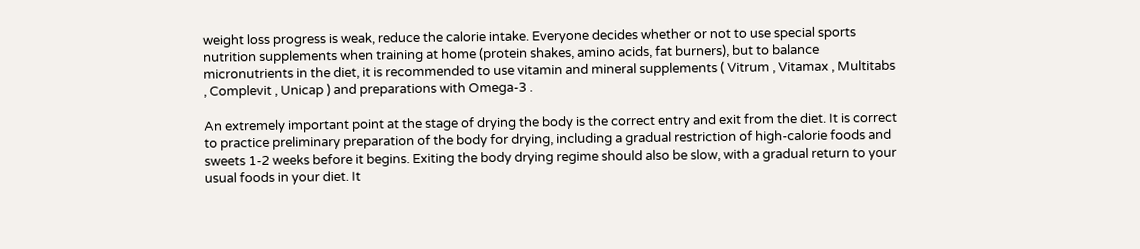weight loss progress is weak, reduce the calorie intake. Everyone decides whether or not to use special sports nutrition supplements when training at home (protein shakes, amino acids, fat burners), but to balance micronutrients in the diet, it is recommended to use vitamin and mineral supplements ( Vitrum , Vitamax , Multitabs , Complevit , Unicap ) and preparations with Omega-3 .

An extremely important point at the stage of drying the body is the correct entry and exit from the diet. It is correct to practice preliminary preparation of the body for drying, including a gradual restriction of high-calorie foods and sweets 1-2 weeks before it begins. Exiting the body drying regime should also be slow, with a gradual return to your usual foods in your diet. It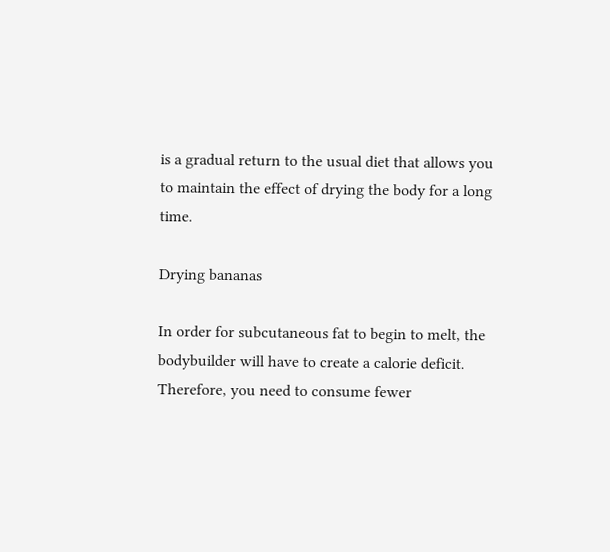is a gradual return to the usual diet that allows you to maintain the effect of drying the body for a long time.

Drying bananas

In order for subcutaneous fat to begin to melt, the bodybuilder will have to create a calorie deficit. Therefore, you need to consume fewer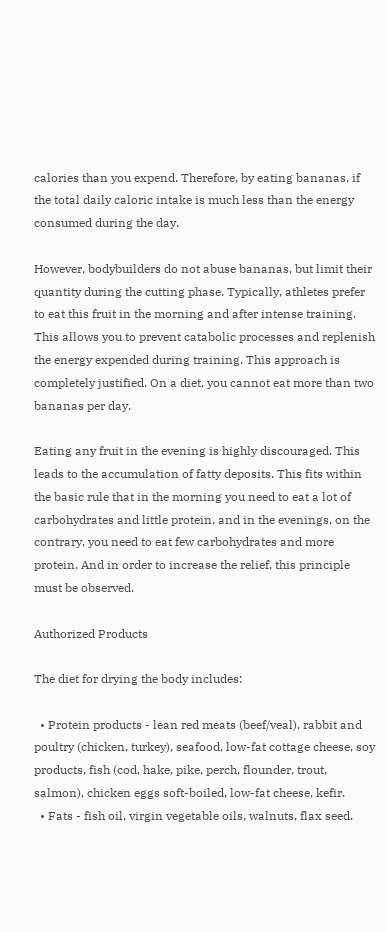calories than you expend. Therefore, by eating bananas, if the total daily caloric intake is much less than the energy consumed during the day.

However, bodybuilders do not abuse bananas, but limit their quantity during the cutting phase. Typically, athletes prefer to eat this fruit in the morning and after intense training. This allows you to prevent catabolic processes and replenish the energy expended during training. This approach is completely justified. On a diet, you cannot eat more than two bananas per day.

Eating any fruit in the evening is highly discouraged. This leads to the accumulation of fatty deposits. This fits within the basic rule that in the morning you need to eat a lot of carbohydrates and little protein, and in the evenings, on the contrary, you need to eat few carbohydrates and more protein. And in order to increase the relief, this principle must be observed.

Authorized Products

The diet for drying the body includes:

  • Protein products - lean red meats (beef/veal), rabbit and poultry (chicken, turkey), seafood, low-fat cottage cheese, soy products, fish (cod, hake, pike, perch, flounder, trout, salmon), chicken eggs soft-boiled, low-fat cheese, kefir.
  • Fats - fish oil, virgin vegetable oils, walnuts, flax seed.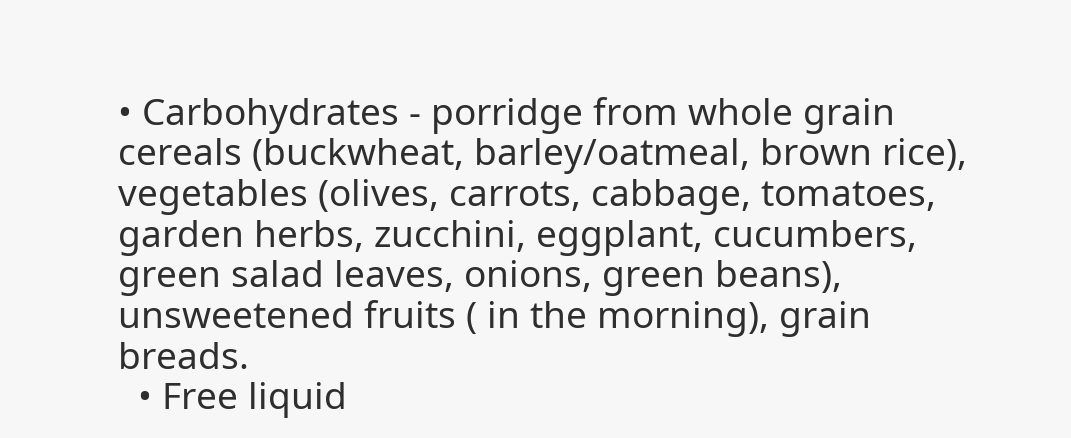• Carbohydrates - porridge from whole grain cereals (buckwheat, barley/oatmeal, brown rice), vegetables (olives, carrots, cabbage, tomatoes, garden herbs, zucchini, eggplant, cucumbers, green salad leaves, onions, green beans), unsweetened fruits ( in the morning), grain breads.
  • Free liquid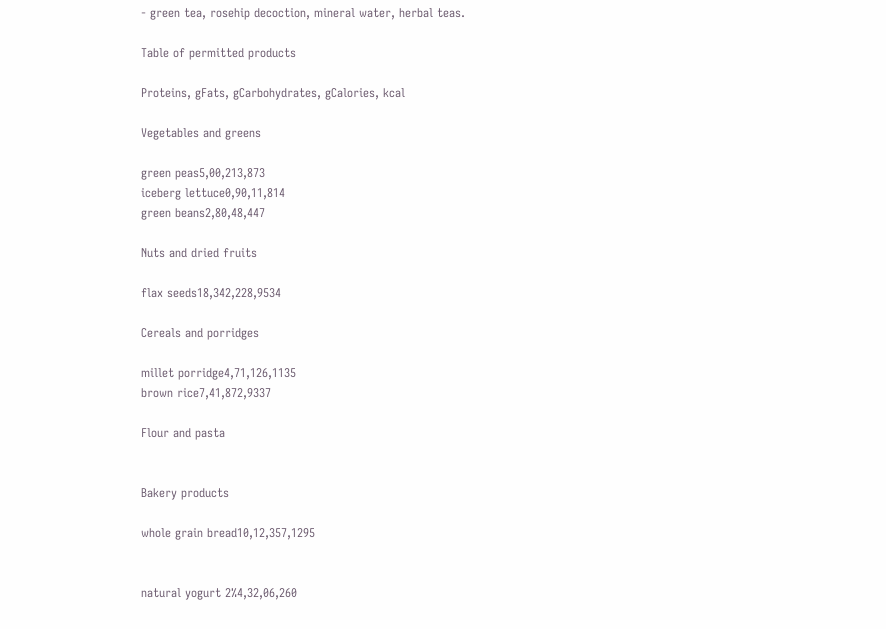- green tea, rosehip decoction, mineral water, herbal teas.

Table of permitted products

Proteins, gFats, gCarbohydrates, gCalories, kcal

Vegetables and greens

green peas5,00,213,873
iceberg lettuce0,90,11,814
green beans2,80,48,447

Nuts and dried fruits

flax seeds18,342,228,9534

Cereals and porridges

millet porridge4,71,126,1135
brown rice7,41,872,9337

Flour and pasta


Bakery products

whole grain bread10,12,357,1295


natural yogurt 2%4,32,06,260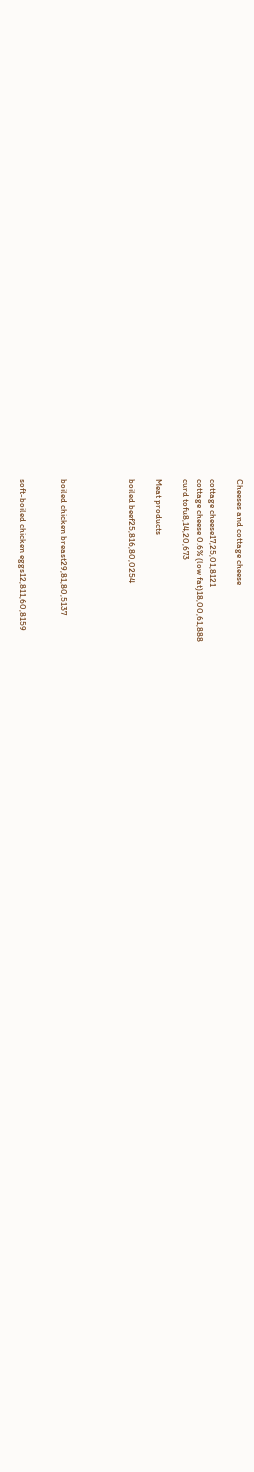Cheeses and cottage cheese

cottage cheese17,25,01,8121
cottage cheese 0.6% (low fat)18,00,61,888
curd tofu8,14,20,673

Meat products

boiled beef25,816,80,0254




boiled chicken breast29,81,80,5137


soft-boiled chicken eggs12,811,60,8159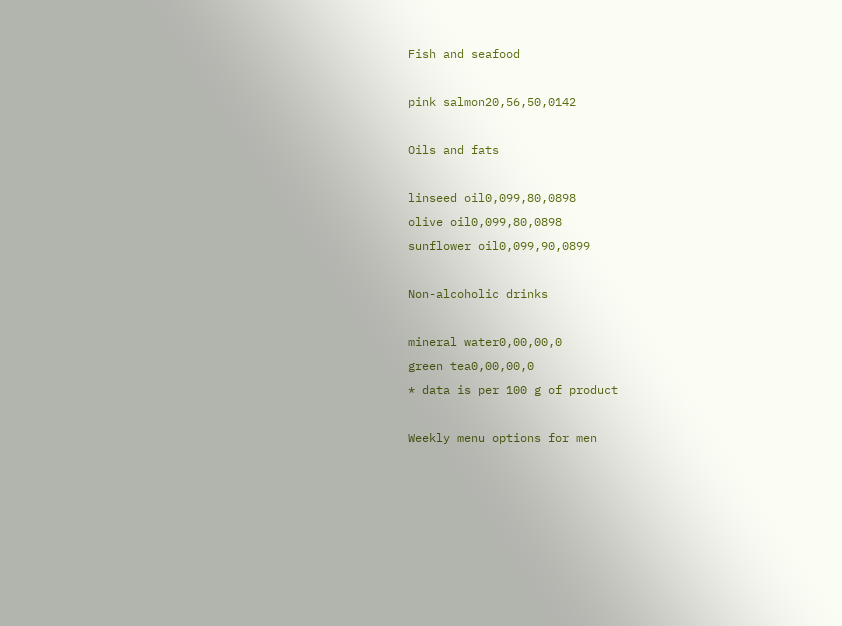Fish and seafood

pink salmon20,56,50,0142

Oils and fats

linseed oil0,099,80,0898
olive oil0,099,80,0898
sunflower oil0,099,90,0899

Non-alcoholic drinks

mineral water0,00,00,0
green tea0,00,00,0
* data is per 100 g of product

Weekly menu options for men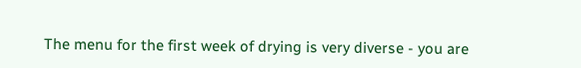The menu for the first week of drying is very diverse - you are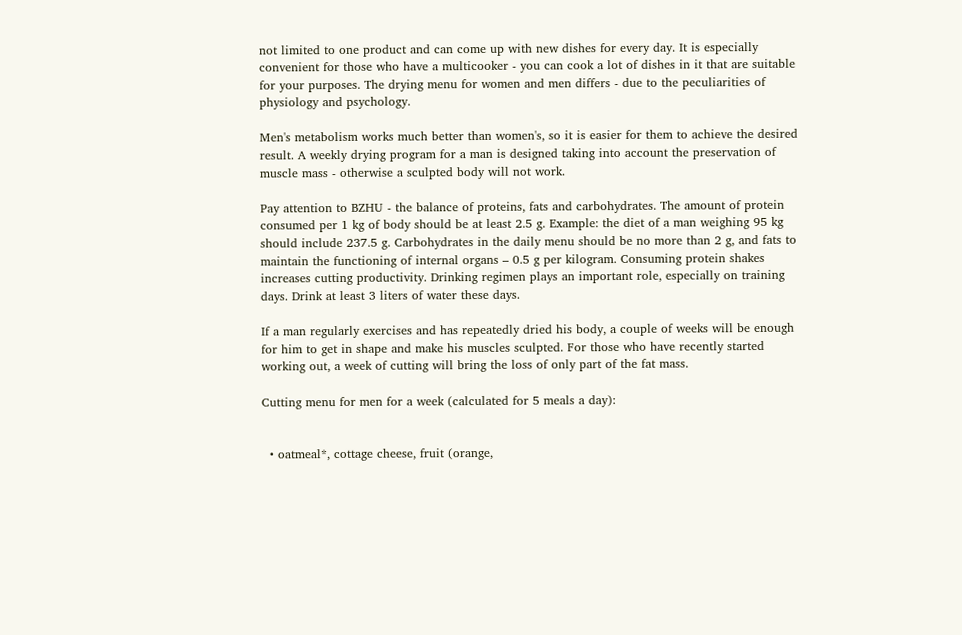not limited to one product and can come up with new dishes for every day. It is especially convenient for those who have a multicooker - you can cook a lot of dishes in it that are suitable for your purposes. The drying menu for women and men differs - due to the peculiarities of physiology and psychology.

Men's metabolism works much better than women's, so it is easier for them to achieve the desired result. A weekly drying program for a man is designed taking into account the preservation of muscle mass - otherwise a sculpted body will not work.

Pay attention to BZHU - the balance of proteins, fats and carbohydrates. The amount of protein consumed per 1 kg of body should be at least 2.5 g. Example: the diet of a man weighing 95 kg should include 237.5 g. Carbohydrates in the daily menu should be no more than 2 g, and fats to maintain the functioning of internal organs – 0.5 g per kilogram. Consuming protein shakes increases cutting productivity. Drinking regimen plays an important role, especially on training days. Drink at least 3 liters of water these days.

If a man regularly exercises and has repeatedly dried his body, a couple of weeks will be enough for him to get in shape and make his muscles sculpted. For those who have recently started working out, a week of cutting will bring the loss of only part of the fat mass.

Cutting menu for men for a week (calculated for 5 meals a day):


  • oatmeal*, cottage cheese, fruit (orange,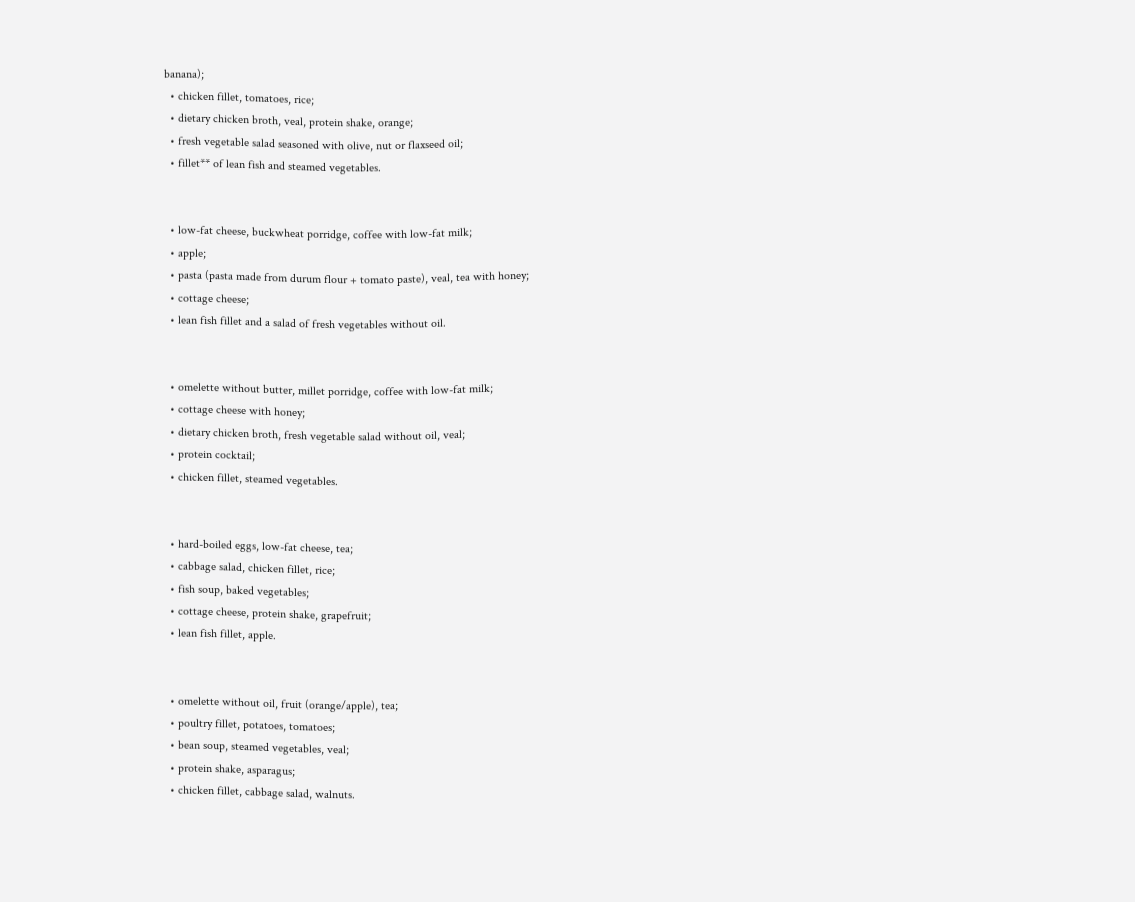banana);
  • chicken fillet, tomatoes, rice;
  • dietary chicken broth, veal, protein shake, orange;
  • fresh vegetable salad seasoned with olive, nut or flaxseed oil;
  • fillet** of lean fish and steamed vegetables.


  • low-fat cheese, buckwheat porridge, coffee with low-fat milk;
  • apple;
  • pasta (pasta made from durum flour + tomato paste), veal, tea with honey;
  • cottage cheese;
  • lean fish fillet and a salad of fresh vegetables without oil.


  • omelette without butter, millet porridge, coffee with low-fat milk;
  • cottage cheese with honey;
  • dietary chicken broth, fresh vegetable salad without oil, veal;
  • protein cocktail;
  • chicken fillet, steamed vegetables.


  • hard-boiled eggs, low-fat cheese, tea;
  • cabbage salad, chicken fillet, rice;
  • fish soup, baked vegetables;
  • cottage cheese, protein shake, grapefruit;
  • lean fish fillet, apple.


  • omelette without oil, fruit (orange/apple), tea;
  • poultry fillet, potatoes, tomatoes;
  • bean soup, steamed vegetables, veal;
  • protein shake, asparagus;
  • chicken fillet, cabbage salad, walnuts.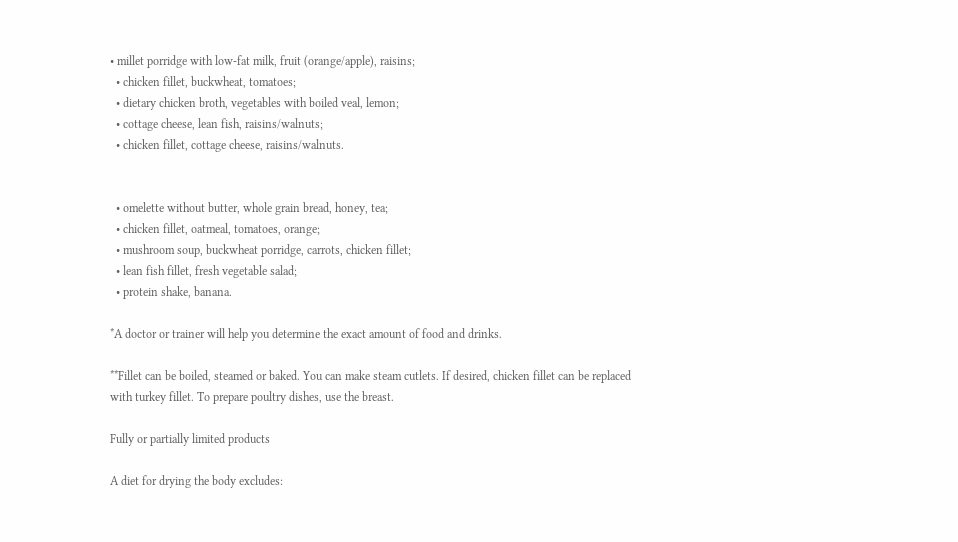• millet porridge with low-fat milk, fruit (orange/apple), raisins;
  • chicken fillet, buckwheat, tomatoes;
  • dietary chicken broth, vegetables with boiled veal, lemon;
  • cottage cheese, lean fish, raisins/walnuts;
  • chicken fillet, cottage cheese, raisins/walnuts.


  • omelette without butter, whole grain bread, honey, tea;
  • chicken fillet, oatmeal, tomatoes, orange;
  • mushroom soup, buckwheat porridge, carrots, chicken fillet;
  • lean fish fillet, fresh vegetable salad;
  • protein shake, banana.

*A doctor or trainer will help you determine the exact amount of food and drinks.

**Fillet can be boiled, steamed or baked. You can make steam cutlets. If desired, chicken fillet can be replaced with turkey fillet. To prepare poultry dishes, use the breast.

Fully or partially limited products

A diet for drying the body excludes: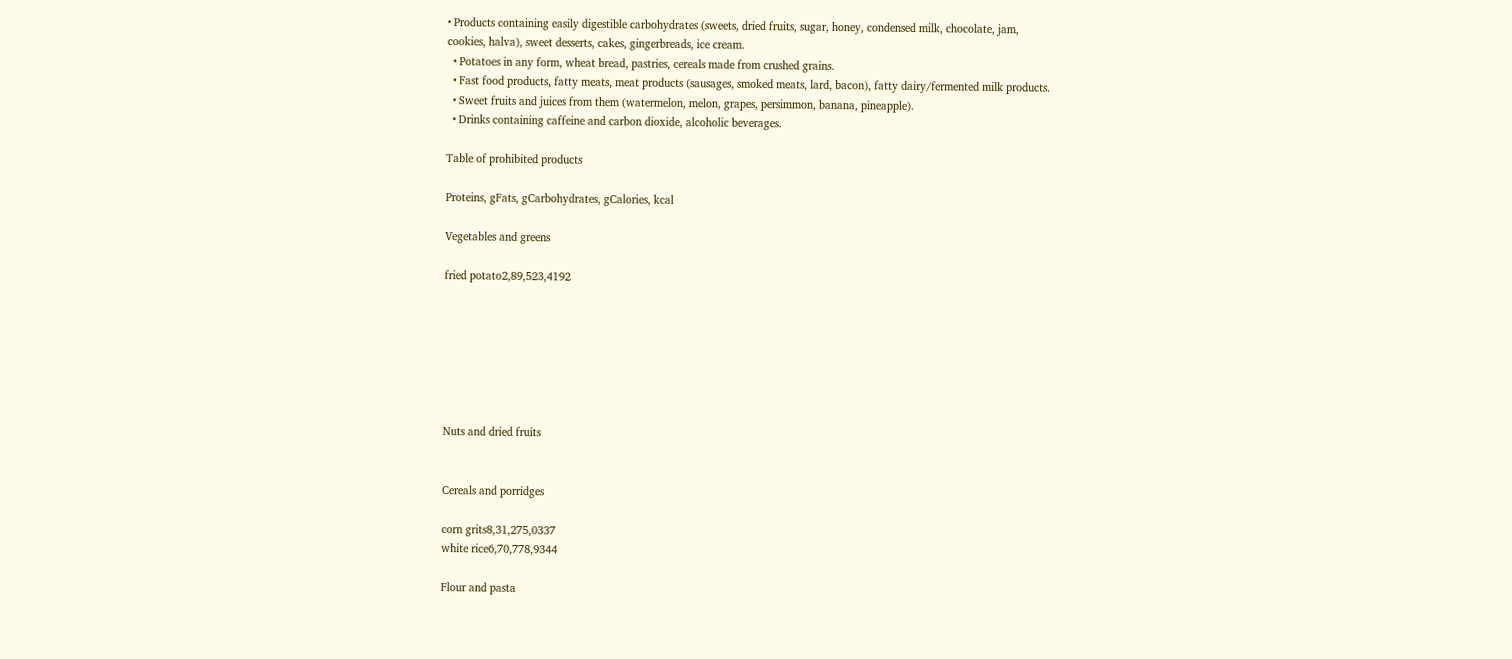• Products containing easily digestible carbohydrates (sweets, dried fruits, sugar, honey, condensed milk, chocolate, jam, cookies, halva), sweet desserts, cakes, gingerbreads, ice cream.
  • Potatoes in any form, wheat bread, pastries, cereals made from crushed grains.
  • Fast food products, fatty meats, meat products (sausages, smoked meats, lard, bacon), fatty dairy/fermented milk products.
  • Sweet fruits and juices from them (watermelon, melon, grapes, persimmon, banana, pineapple).
  • Drinks containing caffeine and carbon dioxide, alcoholic beverages.

Table of prohibited products

Proteins, gFats, gCarbohydrates, gCalories, kcal

Vegetables and greens

fried potato2,89,523,4192







Nuts and dried fruits


Cereals and porridges

corn grits8,31,275,0337
white rice6,70,778,9344

Flour and pasta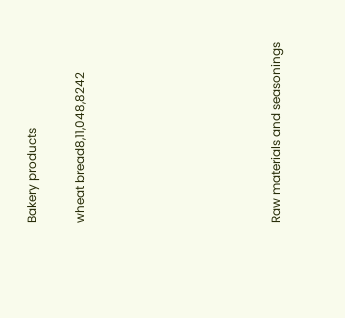Bakery products

wheat bread8,11,048,8242







Raw materials and seasonings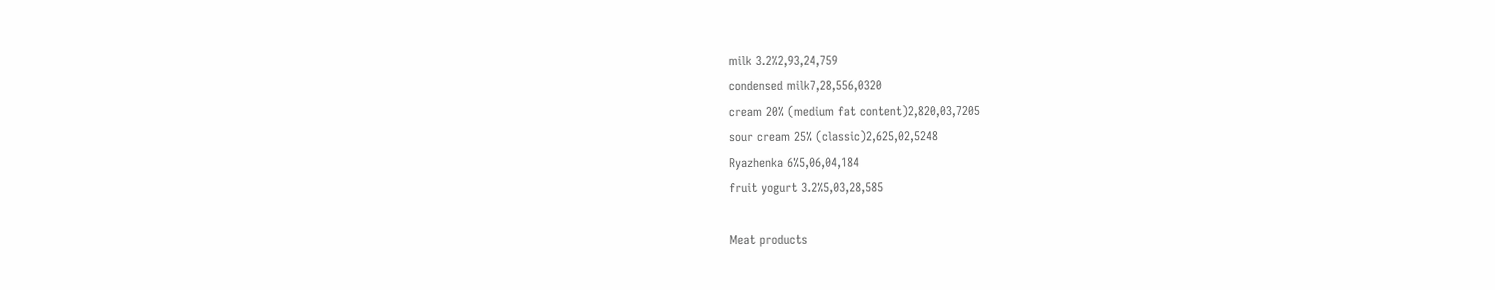milk 3.2%2,93,24,759
condensed milk7,28,556,0320
cream 20% (medium fat content)2,820,03,7205
sour cream 25% (classic)2,625,02,5248
Ryazhenka 6%5,06,04,184
fruit yogurt 3.2%5,03,28,585

Meat products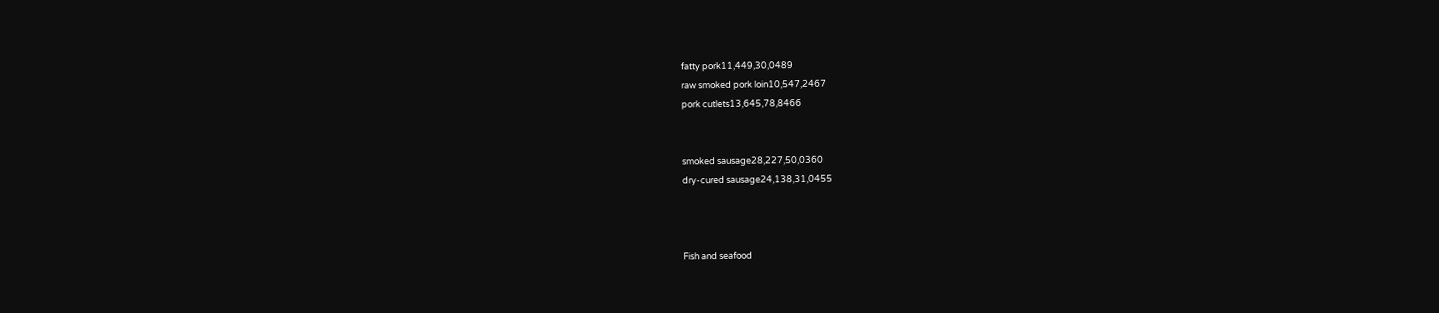fatty pork11,449,30,0489
raw smoked pork loin10,547,2467
pork cutlets13,645,78,8466


smoked sausage28,227,50,0360
dry-cured sausage24,138,31,0455



Fish and seafood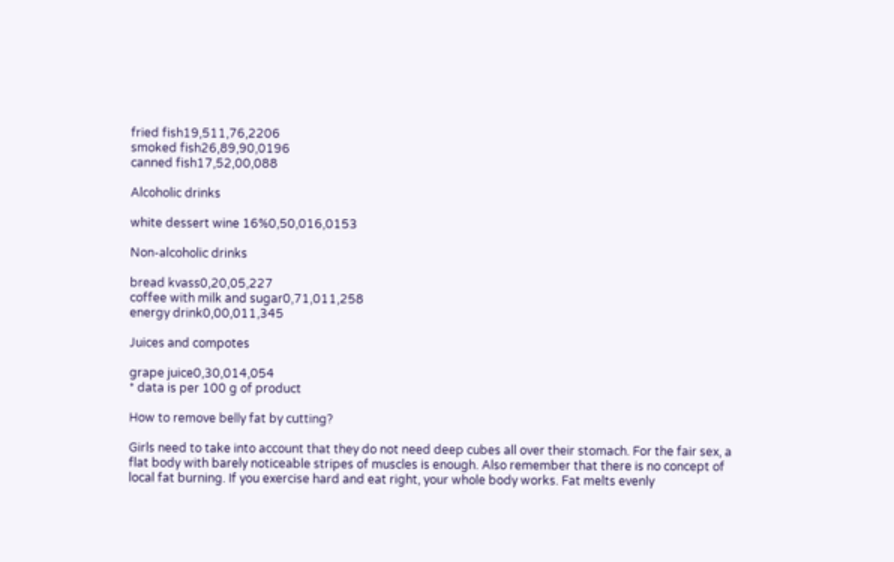fried fish19,511,76,2206
smoked fish26,89,90,0196
canned fish17,52,00,088

Alcoholic drinks

white dessert wine 16%0,50,016,0153

Non-alcoholic drinks

bread kvass0,20,05,227
coffee with milk and sugar0,71,011,258
energy drink0,00,011,345

Juices and compotes

grape juice0,30,014,054
* data is per 100 g of product

How to remove belly fat by cutting?

Girls need to take into account that they do not need deep cubes all over their stomach. For the fair sex, a flat body with barely noticeable stripes of muscles is enough. Also remember that there is no concept of local fat burning. If you exercise hard and eat right, your whole body works. Fat melts evenly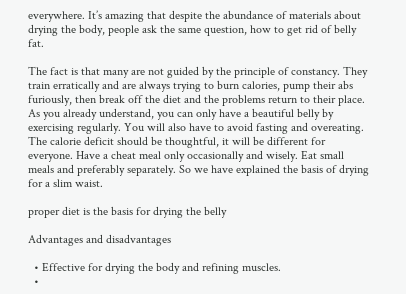everywhere. It’s amazing that despite the abundance of materials about drying the body, people ask the same question, how to get rid of belly fat.

The fact is that many are not guided by the principle of constancy. They train erratically and are always trying to burn calories, pump their abs furiously, then break off the diet and the problems return to their place. As you already understand, you can only have a beautiful belly by exercising regularly. You will also have to avoid fasting and overeating. The calorie deficit should be thoughtful, it will be different for everyone. Have a cheat meal only occasionally and wisely. Eat small meals and preferably separately. So we have explained the basis of drying for a slim waist.

proper diet is the basis for drying the belly

Advantages and disadvantages

  • Effective for drying the body and refining muscles.
  •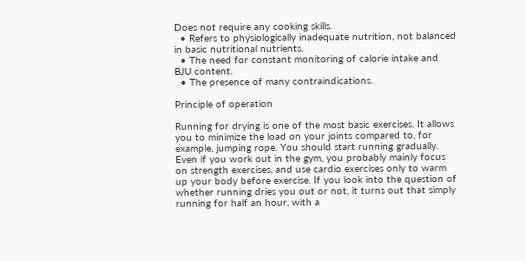Does not require any cooking skills.
  • Refers to physiologically inadequate nutrition, not balanced in basic nutritional nutrients.
  • The need for constant monitoring of calorie intake and BJU content.
  • The presence of many contraindications.

Principle of operation

Running for drying is one of the most basic exercises. It allows you to minimize the load on your joints compared to, for example, jumping rope. You should start running gradually. Even if you work out in the gym, you probably mainly focus on strength exercises, and use cardio exercises only to warm up your body before exercise. If you look into the question of whether running dries you out or not, it turns out that simply running for half an hour, with a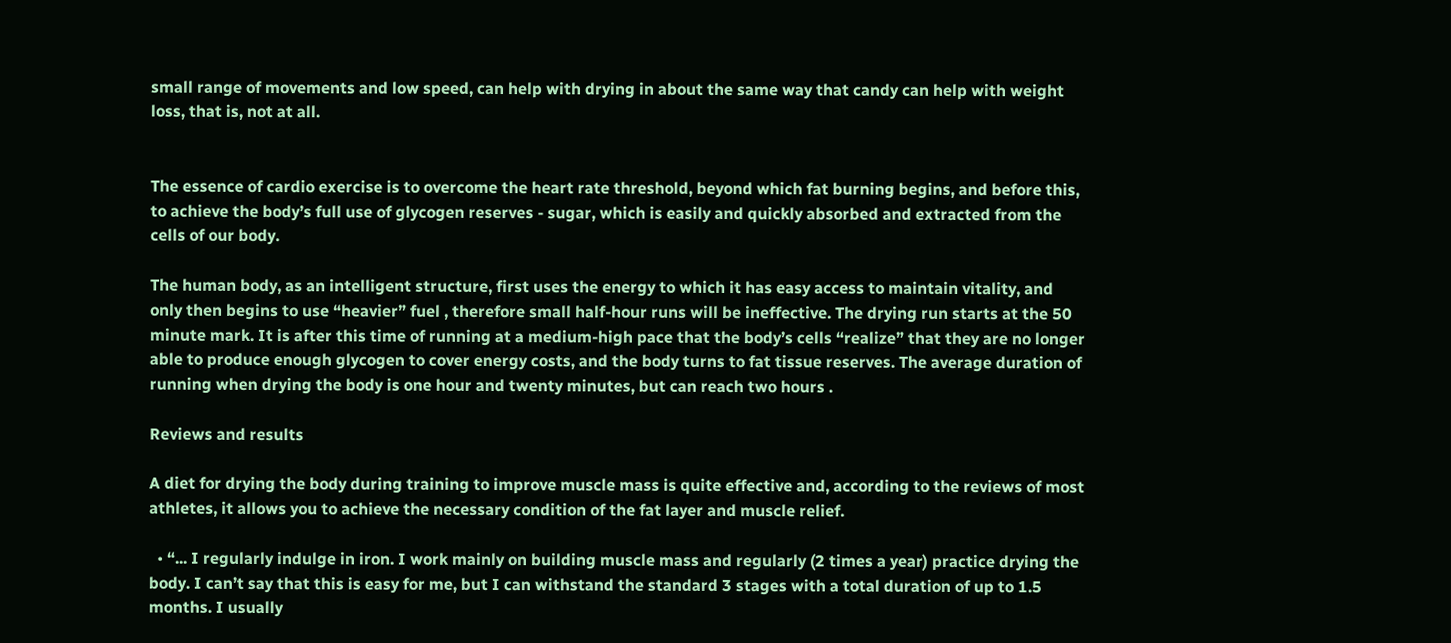small range of movements and low speed, can help with drying in about the same way that candy can help with weight loss, that is, not at all.


The essence of cardio exercise is to overcome the heart rate threshold, beyond which fat burning begins, and before this, to achieve the body’s full use of glycogen reserves - sugar, which is easily and quickly absorbed and extracted from the cells of our body.

The human body, as an intelligent structure, first uses the energy to which it has easy access to maintain vitality, and only then begins to use “heavier” fuel , therefore small half-hour runs will be ineffective. The drying run starts at the 50 minute mark. It is after this time of running at a medium-high pace that the body’s cells “realize” that they are no longer able to produce enough glycogen to cover energy costs, and the body turns to fat tissue reserves. The average duration of running when drying the body is one hour and twenty minutes, but can reach two hours .

Reviews and results

A diet for drying the body during training to improve muscle mass is quite effective and, according to the reviews of most athletes, it allows you to achieve the necessary condition of the fat layer and muscle relief.

  • “... I regularly indulge in iron. I work mainly on building muscle mass and regularly (2 times a year) practice drying the body. I can’t say that this is easy for me, but I can withstand the standard 3 stages with a total duration of up to 1.5 months. I usually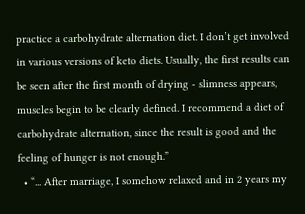practice a carbohydrate alternation diet. I don’t get involved in various versions of keto diets. Usually, the first results can be seen after the first month of drying - slimness appears, muscles begin to be clearly defined. I recommend a diet of carbohydrate alternation, since the result is good and the feeling of hunger is not enough.”
  • “... After marriage, I somehow relaxed and in 2 years my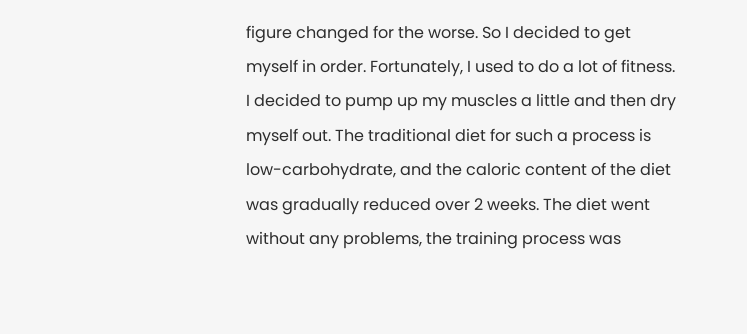figure changed for the worse. So I decided to get myself in order. Fortunately, I used to do a lot of fitness. I decided to pump up my muscles a little and then dry myself out. The traditional diet for such a process is low-carbohydrate, and the caloric content of the diet was gradually reduced over 2 weeks. The diet went without any problems, the training process was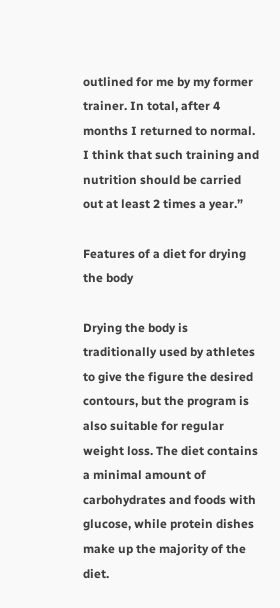outlined for me by my former trainer. In total, after 4 months I returned to normal. I think that such training and nutrition should be carried out at least 2 times a year.”

Features of a diet for drying the body

Drying the body is traditionally used by athletes to give the figure the desired contours, but the program is also suitable for regular weight loss. The diet contains a minimal amount of carbohydrates and foods with glucose, while protein dishes make up the majority of the diet.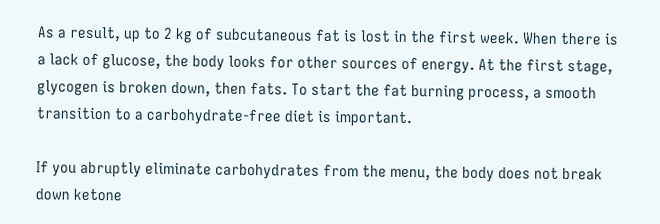As a result, up to 2 kg of subcutaneous fat is lost in the first week. When there is a lack of glucose, the body looks for other sources of energy. At the first stage, glycogen is broken down, then fats. To start the fat burning process, a smooth transition to a carbohydrate-free diet is important.

If you abruptly eliminate carbohydrates from the menu, the body does not break down ketone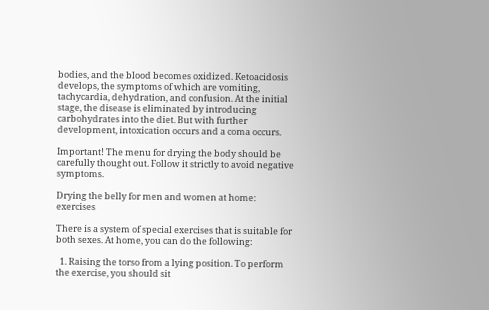bodies, and the blood becomes oxidized. Ketoacidosis develops, the symptoms of which are vomiting, tachycardia, dehydration, and confusion. At the initial stage, the disease is eliminated by introducing carbohydrates into the diet. But with further development, intoxication occurs and a coma occurs.

Important! The menu for drying the body should be carefully thought out. Follow it strictly to avoid negative symptoms.

Drying the belly for men and women at home: exercises

There is a system of special exercises that is suitable for both sexes. At home, you can do the following:

  1. Raising the torso from a lying position. To perform the exercise, you should sit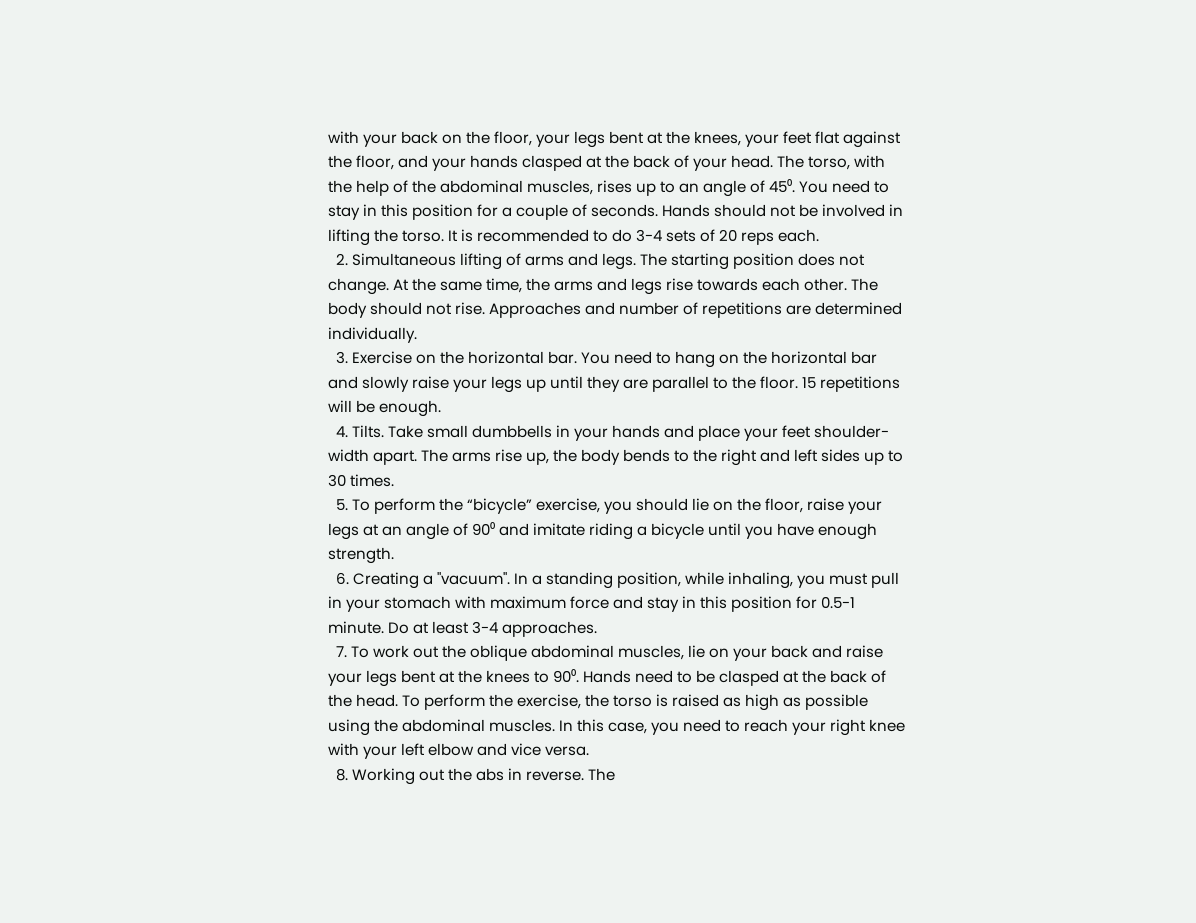with your back on the floor, your legs bent at the knees, your feet flat against the floor, and your hands clasped at the back of your head. The torso, with the help of the abdominal muscles, rises up to an angle of 45⁰. You need to stay in this position for a couple of seconds. Hands should not be involved in lifting the torso. It is recommended to do 3-4 sets of 20 reps each.
  2. Simultaneous lifting of arms and legs. The starting position does not change. At the same time, the arms and legs rise towards each other. The body should not rise. Approaches and number of repetitions are determined individually.
  3. Exercise on the horizontal bar. You need to hang on the horizontal bar and slowly raise your legs up until they are parallel to the floor. 15 repetitions will be enough.
  4. Tilts. Take small dumbbells in your hands and place your feet shoulder-width apart. The arms rise up, the body bends to the right and left sides up to 30 times.
  5. To perform the “bicycle” exercise, you should lie on the floor, raise your legs at an angle of 90⁰ and imitate riding a bicycle until you have enough strength.
  6. Creating a "vacuum". In a standing position, while inhaling, you must pull in your stomach with maximum force and stay in this position for 0.5-1 minute. Do at least 3-4 approaches.
  7. To work out the oblique abdominal muscles, lie on your back and raise your legs bent at the knees to 90⁰. Hands need to be clasped at the back of the head. To perform the exercise, the torso is raised as high as possible using the abdominal muscles. In this case, you need to reach your right knee with your left elbow and vice versa.
  8. Working out the abs in reverse. The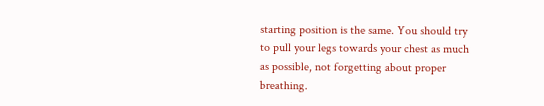starting position is the same. You should try to pull your legs towards your chest as much as possible, not forgetting about proper breathing.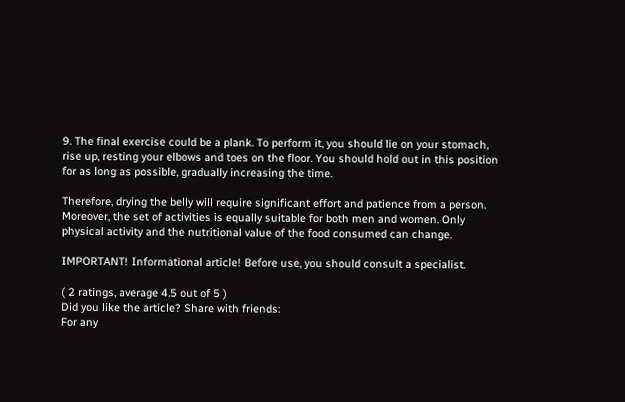9. The final exercise could be a plank. To perform it, you should lie on your stomach, rise up, resting your elbows and toes on the floor. You should hold out in this position for as long as possible, gradually increasing the time.

Therefore, drying the belly will require significant effort and patience from a person. Moreover, the set of activities is equally suitable for both men and women. Only physical activity and the nutritional value of the food consumed can change.

IMPORTANT! Informational article! Before use, you should consult a specialist.

( 2 ratings, average 4.5 out of 5 )
Did you like the article? Share with friends:
For any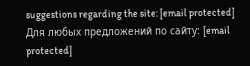suggestions regarding the site: [email protected]
Для любых предложений по сайту: [email protected]